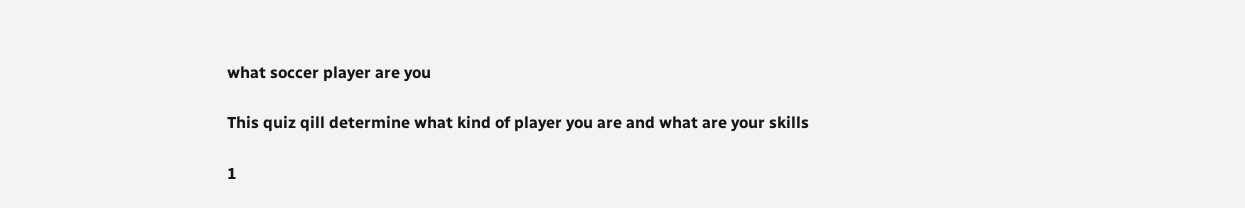what soccer player are you

This quiz qill determine what kind of player you are and what are your skills

1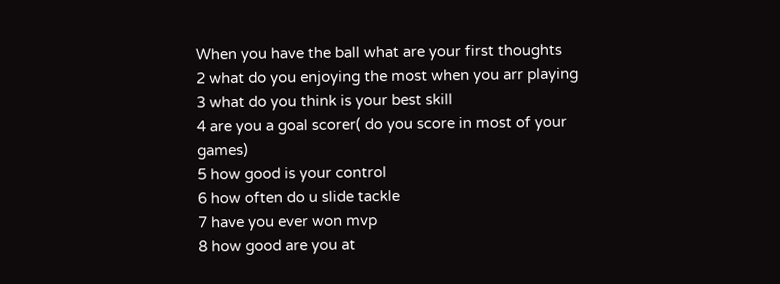When you have the ball what are your first thoughts
2 what do you enjoying the most when you arr playing
3 what do you think is your best skill
4 are you a goal scorer( do you score in most of your games)
5 how good is your control
6 how often do u slide tackle
7 have you ever won mvp
8 how good are you at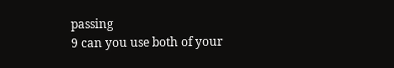passing
9 can you use both of your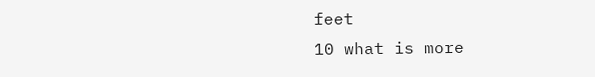feet
10 what is more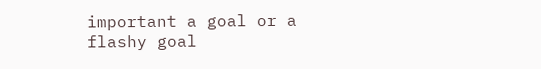important a goal or a flashy goal